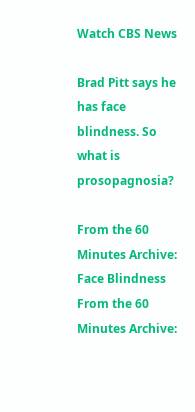Watch CBS News

Brad Pitt says he has face blindness. So what is prosopagnosia?

From the 60 Minutes Archive: Face Blindness
From the 60 Minutes Archive: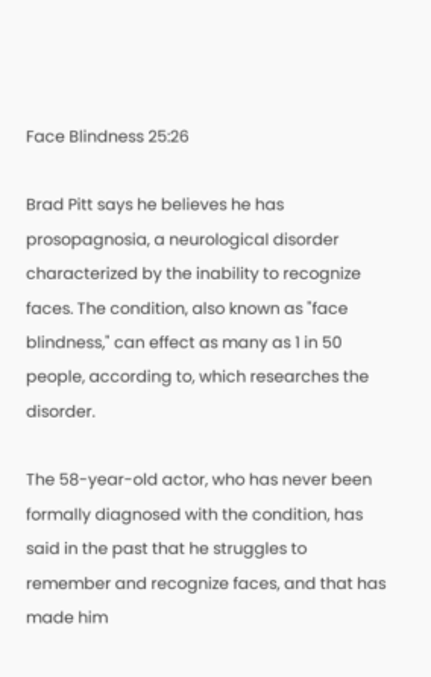Face Blindness 25:26

Brad Pitt says he believes he has prosopagnosia, a neurological disorder characterized by the inability to recognize faces. The condition, also known as "face blindness," can effect as many as 1 in 50 people, according to, which researches the disorder.

The 58-year-old actor, who has never been formally diagnosed with the condition, has said in the past that he struggles to remember and recognize faces, and that has made him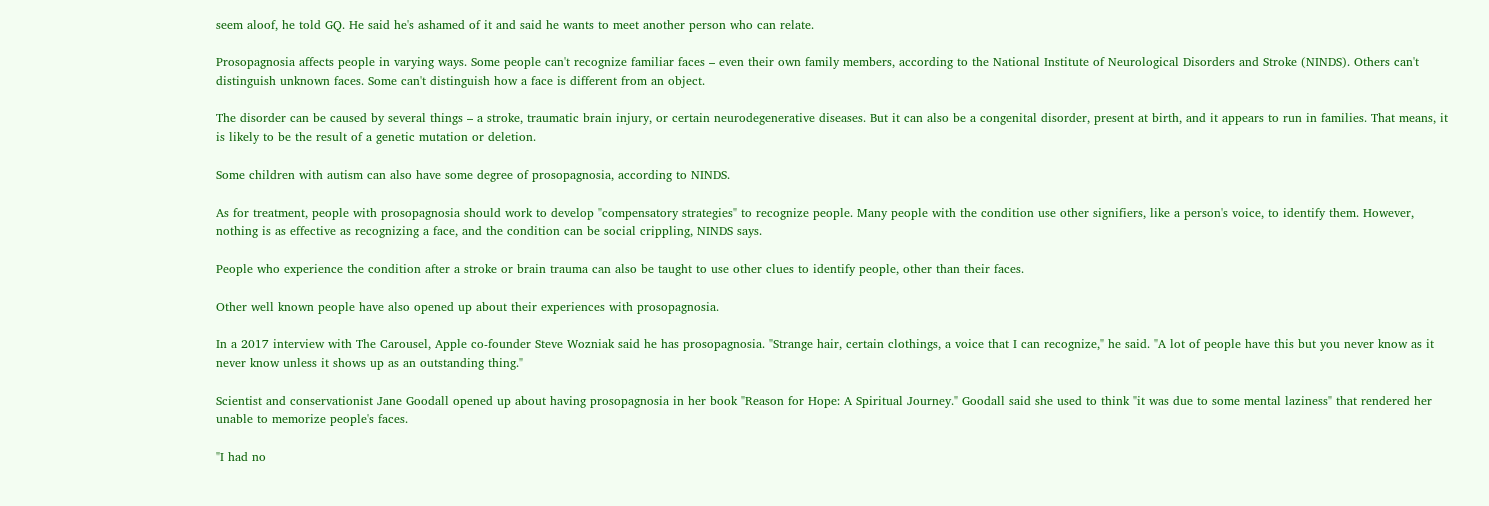seem aloof, he told GQ. He said he's ashamed of it and said he wants to meet another person who can relate.

Prosopagnosia affects people in varying ways. Some people can't recognize familiar faces – even their own family members, according to the National Institute of Neurological Disorders and Stroke (NINDS). Others can't distinguish unknown faces. Some can't distinguish how a face is different from an object.

The disorder can be caused by several things – a stroke, traumatic brain injury, or certain neurodegenerative diseases. But it can also be a congenital disorder, present at birth, and it appears to run in families. That means, it is likely to be the result of a genetic mutation or deletion.

Some children with autism can also have some degree of prosopagnosia, according to NINDS.

As for treatment, people with prosopagnosia should work to develop "compensatory strategies" to recognize people. Many people with the condition use other signifiers, like a person's voice, to identify them. However, nothing is as effective as recognizing a face, and the condition can be social crippling, NINDS says.

People who experience the condition after a stroke or brain trauma can also be taught to use other clues to identify people, other than their faces.

Other well known people have also opened up about their experiences with prosopagnosia.

In a 2017 interview with The Carousel, Apple co-founder Steve Wozniak said he has prosopagnosia. "Strange hair, certain clothings, a voice that I can recognize," he said. "A lot of people have this but you never know as it never know unless it shows up as an outstanding thing."

Scientist and conservationist Jane Goodall opened up about having prosopagnosia in her book "Reason for Hope: A Spiritual Journey." Goodall said she used to think "it was due to some mental laziness" that rendered her unable to memorize people's faces.

"I had no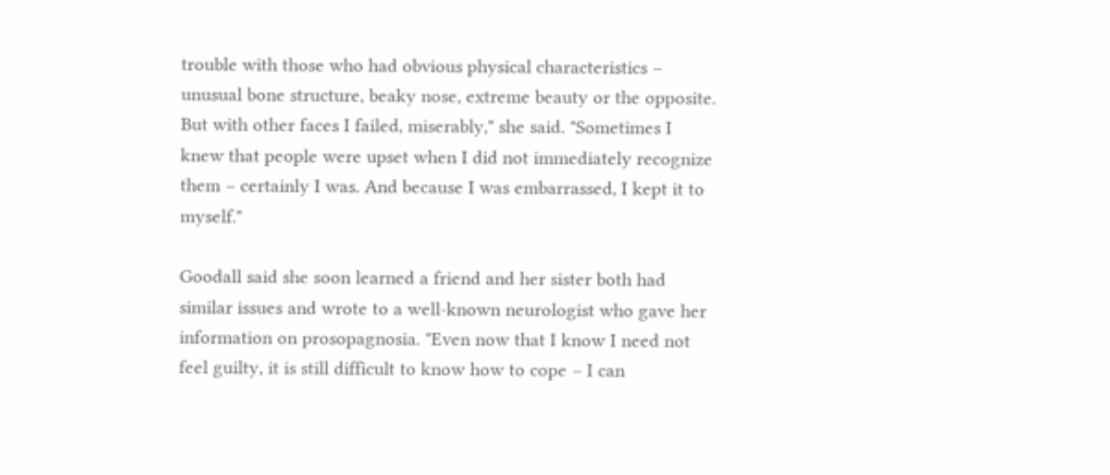trouble with those who had obvious physical characteristics – unusual bone structure, beaky nose, extreme beauty or the opposite. But with other faces I failed, miserably," she said. "Sometimes I knew that people were upset when I did not immediately recognize them – certainly I was. And because I was embarrassed, I kept it to myself."

Goodall said she soon learned a friend and her sister both had similar issues and wrote to a well-known neurologist who gave her information on prosopagnosia. "Even now that I know I need not feel guilty, it is still difficult to know how to cope – I can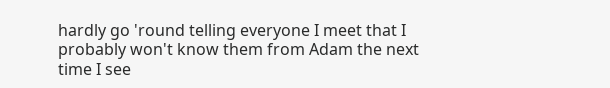hardly go 'round telling everyone I meet that I probably won't know them from Adam the next time I see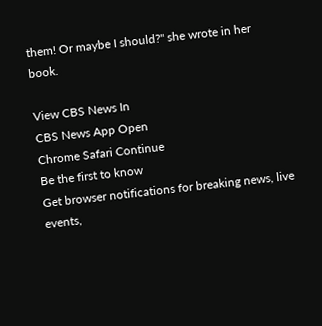them! Or maybe I should?" she wrote in her book.

View CBS News In
CBS News App Open
Chrome Safari Continue
Be the first to know
Get browser notifications for breaking news, live events,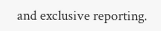and exclusive reporting.